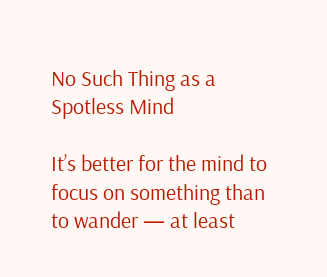No Such Thing as a Spotless Mind

It’s better for the mind to focus on something than to wander — at least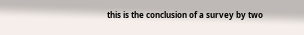this is the conclusion of a survey by two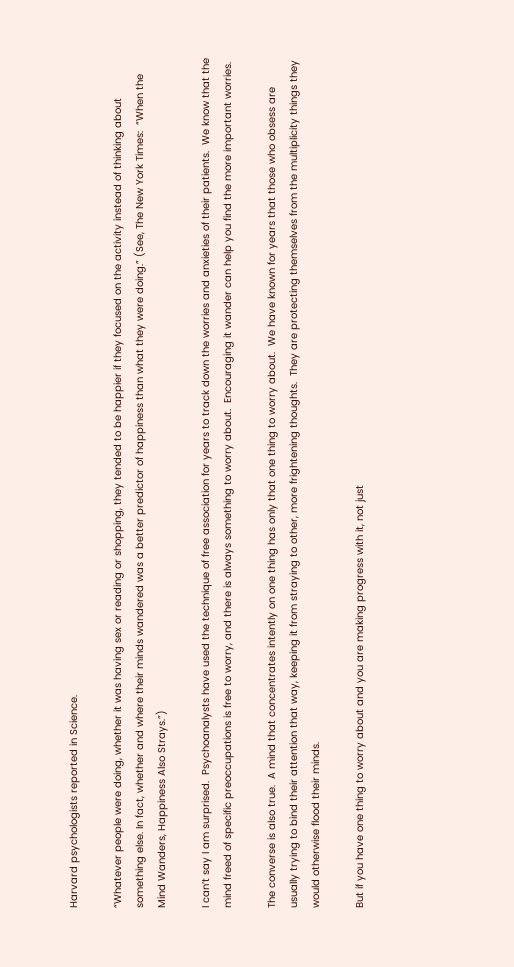Harvard psychologists reported in Science.

“Whatever people were doing, whether it was having sex or reading or shopping, they tended to be happier if they focused on the activity instead of thinking about something else. In fact, whether and where their minds wandered was a better predictor of happiness than what they were doing.” (See, The New York Times:  “When the Mind Wanders, Happiness Also Strays.”)

I can’t say I am surprised.  Psychoanalysts have used the technique of free association for years to track down the worries and anxieties of their patients.  We know that the mind freed of specific preoccupations is free to worry, and there is always something to worry about.  Encouraging it wander can help you find the more important worries.

The converse is also true.  A mind that concentrates intently on one thing has only that one thing to worry about.  We have known for years that those who obsess are usually trying to bind their attention that way, keeping it from straying to other, more frightening thoughts.  They are protecting themselves from the multiplicity things they would otherwise flood their minds.

But if you have one thing to worry about and you are making progress with it, not just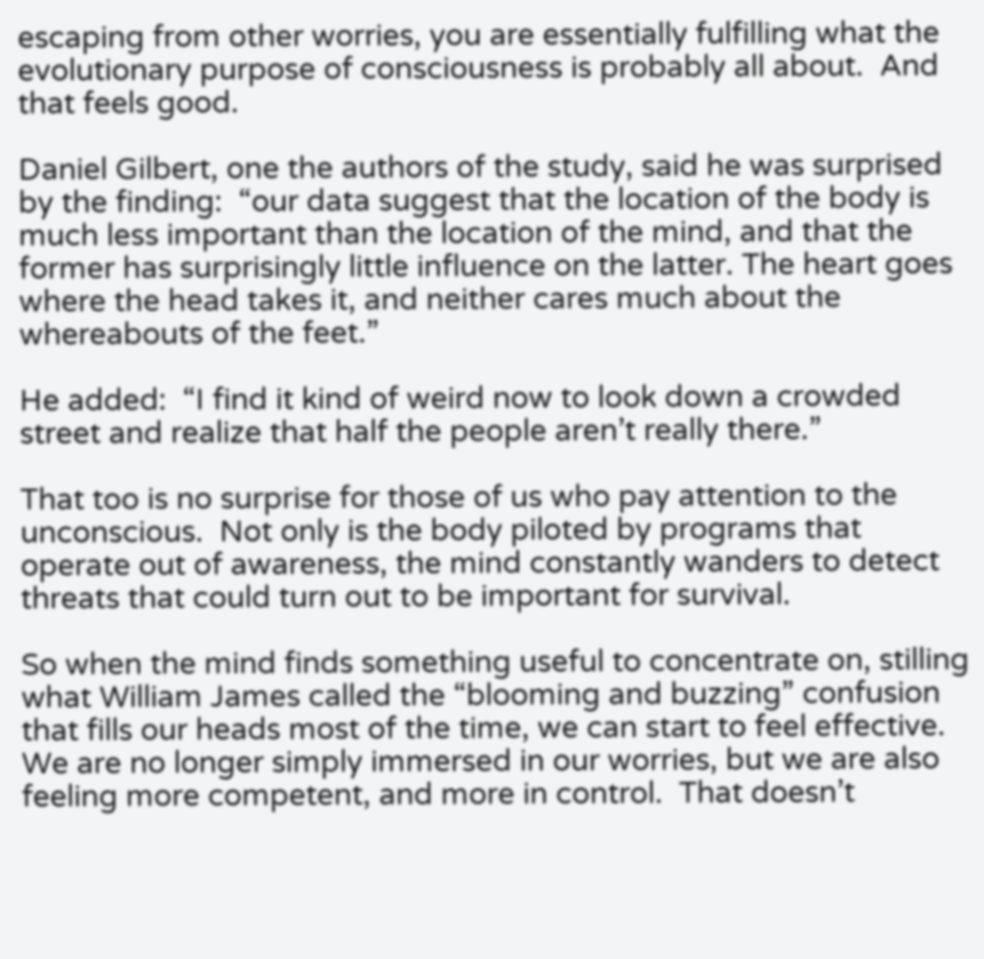escaping from other worries, you are essentially fulfilling what the evolutionary purpose of consciousness is probably all about.  And that feels good.

Daniel Gilbert, one the authors of the study, said he was surprised by the finding:  “our data suggest that the location of the body is much less important than the location of the mind, and that the former has surprisingly little influence on the latter. The heart goes where the head takes it, and neither cares much about the whereabouts of the feet.”

He added:  “I find it kind of weird now to look down a crowded street and realize that half the people aren’t really there.”

That too is no surprise for those of us who pay attention to the unconscious.  Not only is the body piloted by programs that operate out of awareness, the mind constantly wanders to detect threats that could turn out to be important for survival.

So when the mind finds something useful to concentrate on, stilling what William James called the “blooming and buzzing” confusion that fills our heads most of the time, we can start to feel effective.  We are no longer simply immersed in our worries, but we are also feeling more competent, and more in control.  That doesn’t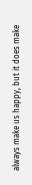always make us happy, but it does make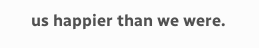us happier than we were.